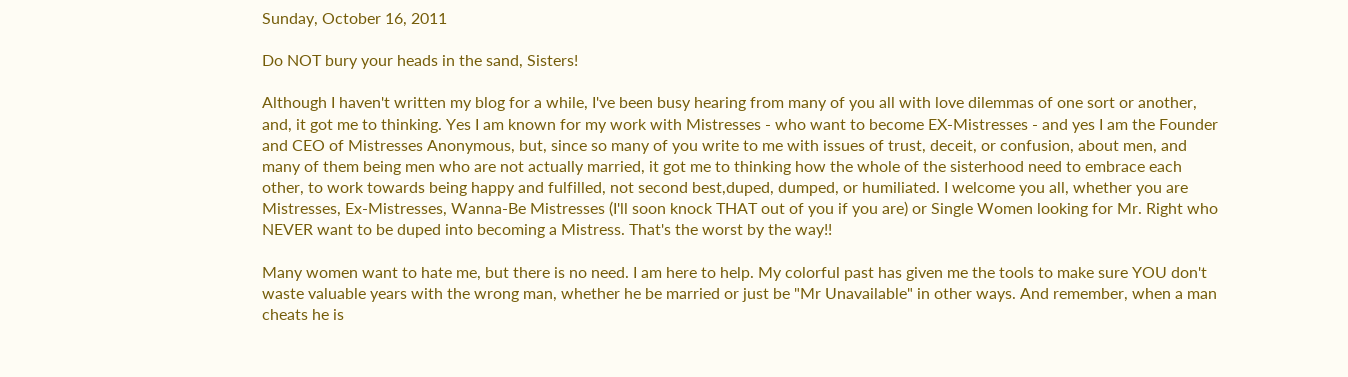Sunday, October 16, 2011

Do NOT bury your heads in the sand, Sisters!

Although I haven't written my blog for a while, I've been busy hearing from many of you all with love dilemmas of one sort or another, and, it got me to thinking. Yes I am known for my work with Mistresses - who want to become EX-Mistresses - and yes I am the Founder and CEO of Mistresses Anonymous, but, since so many of you write to me with issues of trust, deceit, or confusion, about men, and many of them being men who are not actually married, it got me to thinking how the whole of the sisterhood need to embrace each other, to work towards being happy and fulfilled, not second best,duped, dumped, or humiliated. I welcome you all, whether you are Mistresses, Ex-Mistresses, Wanna-Be Mistresses (I'll soon knock THAT out of you if you are) or Single Women looking for Mr. Right who NEVER want to be duped into becoming a Mistress. That's the worst by the way!!

Many women want to hate me, but there is no need. I am here to help. My colorful past has given me the tools to make sure YOU don't waste valuable years with the wrong man, whether he be married or just be "Mr Unavailable" in other ways. And remember, when a man cheats he is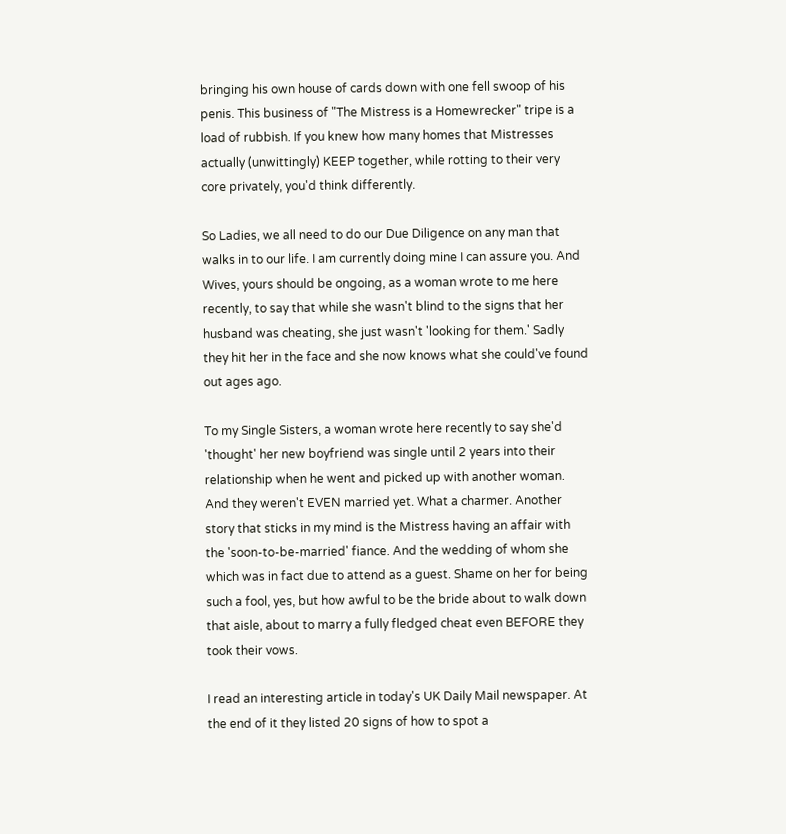bringing his own house of cards down with one fell swoop of his penis. This business of "The Mistress is a Homewrecker" tripe is a load of rubbish. If you knew how many homes that Mistresses actually (unwittingly) KEEP together, while rotting to their very core privately, you'd think differently.

So Ladies, we all need to do our Due Diligence on any man that walks in to our life. I am currently doing mine I can assure you. And Wives, yours should be ongoing, as a woman wrote to me here recently, to say that while she wasn't blind to the signs that her husband was cheating, she just wasn't 'looking for them.' Sadly they hit her in the face and she now knows what she could've found out ages ago.

To my Single Sisters, a woman wrote here recently to say she'd 'thought' her new boyfriend was single until 2 years into their relationship when he went and picked up with another woman. And they weren't EVEN married yet. What a charmer. Another story that sticks in my mind is the Mistress having an affair with the 'soon-to-be-married' fiance. And the wedding of whom she which was in fact due to attend as a guest. Shame on her for being such a fool, yes, but how awful to be the bride about to walk down that aisle, about to marry a fully fledged cheat even BEFORE they took their vows.

I read an interesting article in today's UK Daily Mail newspaper. At the end of it they listed 20 signs of how to spot a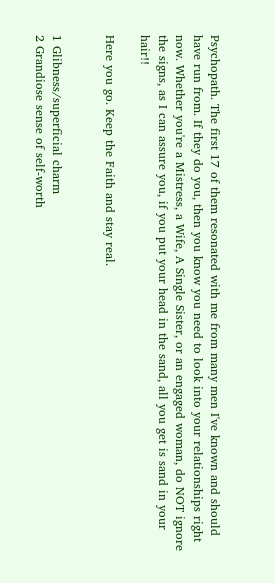Psychopath. The first 17 of them resonated with me from many men I've known and should have run from. If they do you, then you know you need to look into your relationships right now. Whether you're a Mistress, a Wife, A Single Sister, or an engaged woman, do NOT ignore the signs, as I can assure you, if you put your head in the sand, all you get is sand in your hair!!

Here you go. Keep the Faith and stay real.


1 Glibness/superficial charm
2 Grandiose sense of self-worth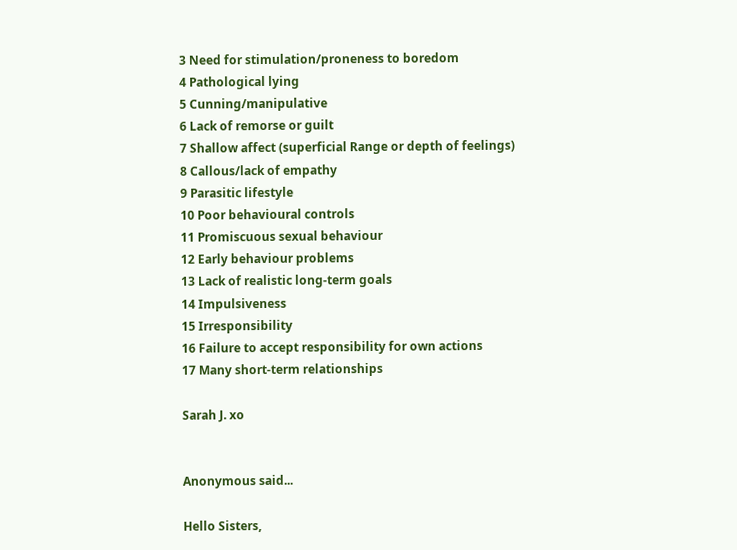3 Need for stimulation/proneness to boredom
4 Pathological lying
5 Cunning/manipulative
6 Lack of remorse or guilt
7 Shallow affect (superficial Range or depth of feelings)
8 Callous/lack of empathy
9 Parasitic lifestyle
10 Poor behavioural controls
11 Promiscuous sexual behaviour
12 Early behaviour problems
13 Lack of realistic long-term goals
14 Impulsiveness
15 Irresponsibility
16 Failure to accept responsibility for own actions
17 Many short-term relationships

Sarah J. xo


Anonymous said...

Hello Sisters,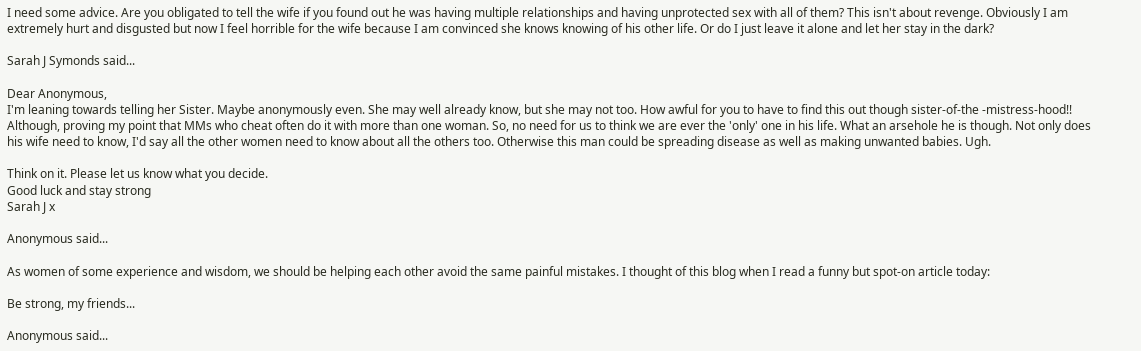I need some advice. Are you obligated to tell the wife if you found out he was having multiple relationships and having unprotected sex with all of them? This isn't about revenge. Obviously I am extremely hurt and disgusted but now I feel horrible for the wife because I am convinced she knows knowing of his other life. Or do I just leave it alone and let her stay in the dark?

Sarah J Symonds said...

Dear Anonymous,
I'm leaning towards telling her Sister. Maybe anonymously even. She may well already know, but she may not too. How awful for you to have to find this out though sister-of-the -mistress-hood!! Although, proving my point that MMs who cheat often do it with more than one woman. So, no need for us to think we are ever the 'only' one in his life. What an arsehole he is though. Not only does his wife need to know, I'd say all the other women need to know about all the others too. Otherwise this man could be spreading disease as well as making unwanted babies. Ugh.

Think on it. Please let us know what you decide.
Good luck and stay strong
Sarah J x

Anonymous said...

As women of some experience and wisdom, we should be helping each other avoid the same painful mistakes. I thought of this blog when I read a funny but spot-on article today:

Be strong, my friends...

Anonymous said...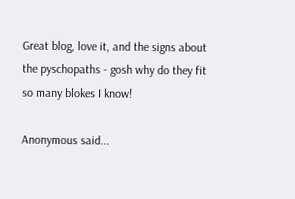Great blog, love it, and the signs about the pyschopaths - gosh why do they fit so many blokes I know!

Anonymous said...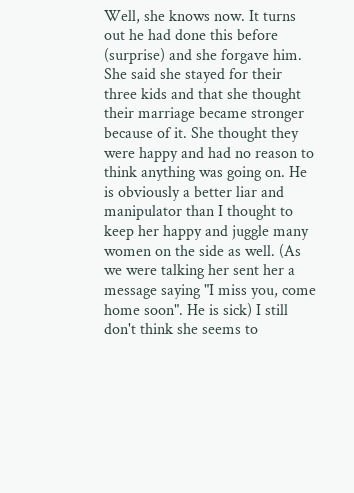Well, she knows now. It turns out he had done this before (surprise) and she forgave him. She said she stayed for their three kids and that she thought their marriage became stronger because of it. She thought they were happy and had no reason to think anything was going on. He is obviously a better liar and manipulator than I thought to keep her happy and juggle many women on the side as well. (As we were talking her sent her a message saying "I miss you, come home soon". He is sick) I still don't think she seems to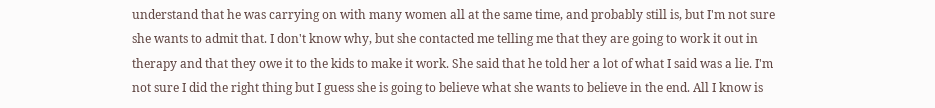understand that he was carrying on with many women all at the same time, and probably still is, but I'm not sure she wants to admit that. I don't know why, but she contacted me telling me that they are going to work it out in therapy and that they owe it to the kids to make it work. She said that he told her a lot of what I said was a lie. I'm not sure I did the right thing but I guess she is going to believe what she wants to believe in the end. All I know is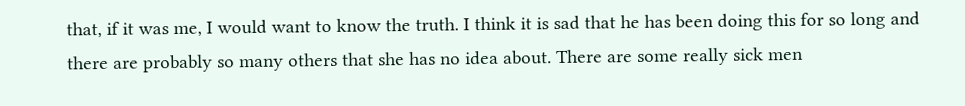that, if it was me, I would want to know the truth. I think it is sad that he has been doing this for so long and there are probably so many others that she has no idea about. There are some really sick men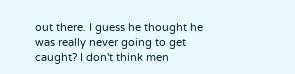out there. I guess he thought he was really never going to get caught? I don't think men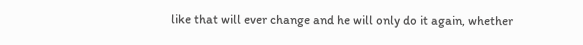like that will ever change and he will only do it again, whether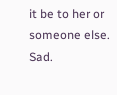it be to her or someone else. Sad.